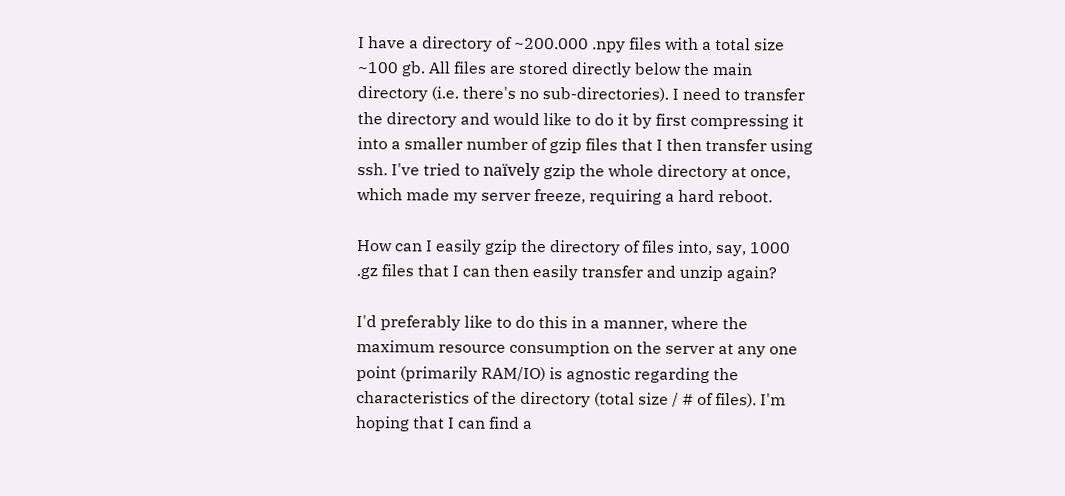I have a directory of ~200.000 .npy files with a total size ~100 gb. All files are stored directly below the main directory (i.e. there's no sub-directories). I need to transfer the directory and would like to do it by first compressing it into a smaller number of gzip files that I then transfer using ssh. I've tried to naïvely gzip the whole directory at once, which made my server freeze, requiring a hard reboot.

How can I easily gzip the directory of files into, say, 1000 .gz files that I can then easily transfer and unzip again?

I'd preferably like to do this in a manner, where the maximum resource consumption on the server at any one point (primarily RAM/IO) is agnostic regarding the characteristics of the directory (total size / # of files). I'm hoping that I can find a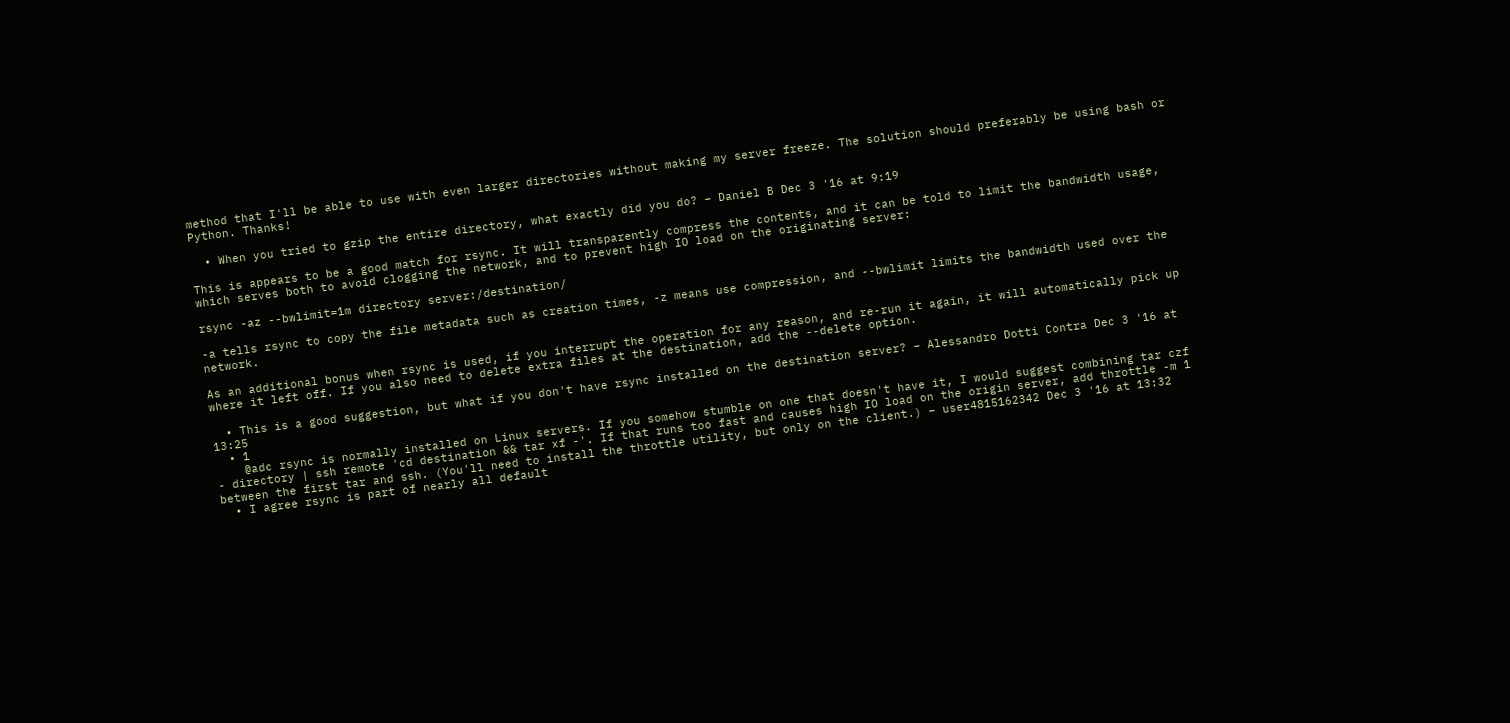method that I'll be able to use with even larger directories without making my server freeze. The solution should preferably be using bash or Python. Thanks!

  • When you tried to gzip the entire directory, what exactly did you do? – Daniel B Dec 3 '16 at 9:19

This is appears to be a good match for rsync. It will transparently compress the contents, and it can be told to limit the bandwidth usage, which serves both to avoid clogging the network, and to prevent high IO load on the originating server:

rsync -az --bwlimit=1m directory server:/destination/

-a tells rsync to copy the file metadata such as creation times, -z means use compression, and --bwlimit limits the bandwidth used over the network.

As an additional bonus when rsync is used, if you interrupt the operation for any reason, and re-run it again, it will automatically pick up where it left off. If you also need to delete extra files at the destination, add the --delete option.

  • This is a good suggestion, but what if you don't have rsync installed on the destination server? – Alessandro Dotti Contra Dec 3 '16 at 13:25
  • 1
    @adc rsync is normally installed on Linux servers. If you somehow stumble on one that doesn't have it, I would suggest combining tar czf - directory | ssh remote 'cd destination && tar xf -'. If that runs too fast and causes high IO load on the origin server, add throttle -m 1 between the first tar and ssh. (You'll need to install the throttle utility, but only on the client.) – user4815162342 Dec 3 '16 at 13:32
  • I agree rsync is part of nearly all default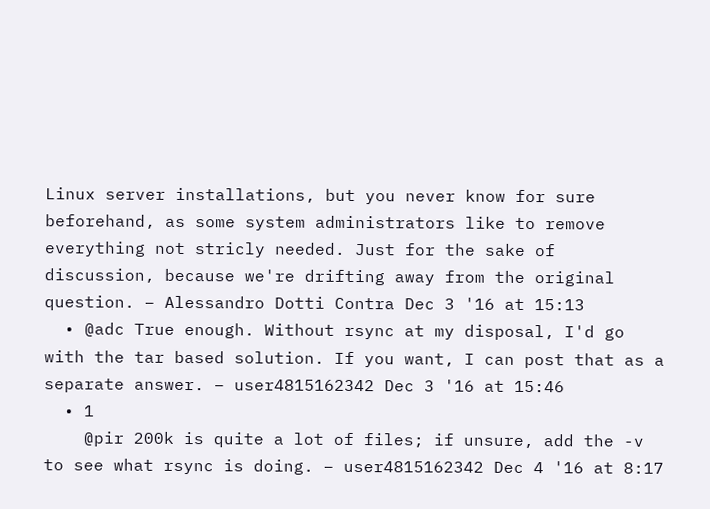Linux server installations, but you never know for sure beforehand, as some system administrators like to remove everything not stricly needed. Just for the sake of discussion, because we're drifting away from the original question. – Alessandro Dotti Contra Dec 3 '16 at 15:13
  • @adc True enough. Without rsync at my disposal, I'd go with the tar based solution. If you want, I can post that as a separate answer. – user4815162342 Dec 3 '16 at 15:46
  • 1
    @pir 200k is quite a lot of files; if unsure, add the -v to see what rsync is doing. – user4815162342 Dec 4 '16 at 8:17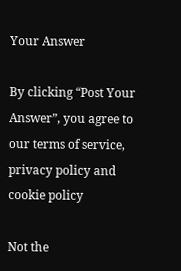Your Answer

By clicking “Post Your Answer”, you agree to our terms of service, privacy policy and cookie policy

Not the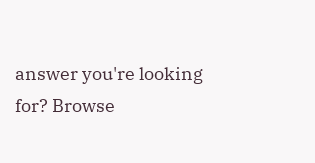answer you're looking for? Browse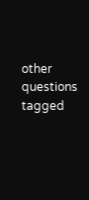other questions tagged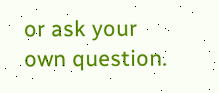or ask your own question.